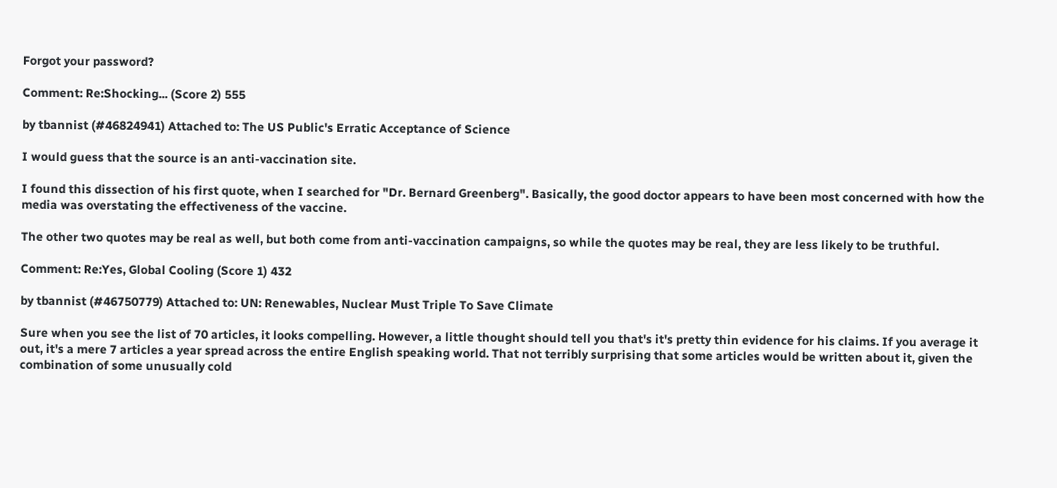Forgot your password?

Comment: Re:Shocking... (Score 2) 555

by tbannist (#46824941) Attached to: The US Public's Erratic Acceptance of Science

I would guess that the source is an anti-vaccination site.

I found this dissection of his first quote, when I searched for "Dr. Bernard Greenberg". Basically, the good doctor appears to have been most concerned with how the media was overstating the effectiveness of the vaccine.

The other two quotes may be real as well, but both come from anti-vaccination campaigns, so while the quotes may be real, they are less likely to be truthful.

Comment: Re:Yes, Global Cooling (Score 1) 432

by tbannist (#46750779) Attached to: UN: Renewables, Nuclear Must Triple To Save Climate

Sure when you see the list of 70 articles, it looks compelling. However, a little thought should tell you that's it's pretty thin evidence for his claims. If you average it out, it's a mere 7 articles a year spread across the entire English speaking world. That not terribly surprising that some articles would be written about it, given the combination of some unusually cold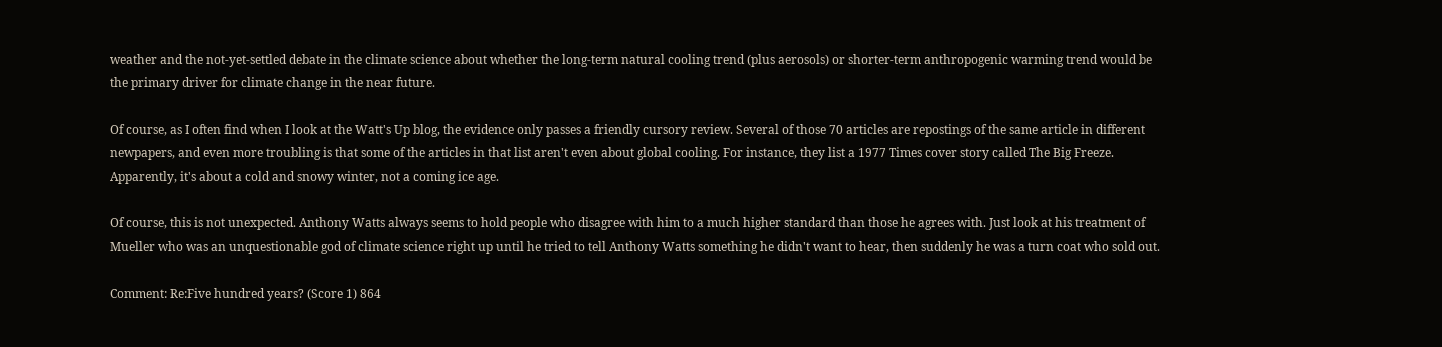weather and the not-yet-settled debate in the climate science about whether the long-term natural cooling trend (plus aerosols) or shorter-term anthropogenic warming trend would be the primary driver for climate change in the near future.

Of course, as I often find when I look at the Watt's Up blog, the evidence only passes a friendly cursory review. Several of those 70 articles are repostings of the same article in different newpapers, and even more troubling is that some of the articles in that list aren't even about global cooling. For instance, they list a 1977 Times cover story called The Big Freeze. Apparently, it's about a cold and snowy winter, not a coming ice age.

Of course, this is not unexpected. Anthony Watts always seems to hold people who disagree with him to a much higher standard than those he agrees with. Just look at his treatment of Mueller who was an unquestionable god of climate science right up until he tried to tell Anthony Watts something he didn't want to hear, then suddenly he was a turn coat who sold out.

Comment: Re:Five hundred years? (Score 1) 864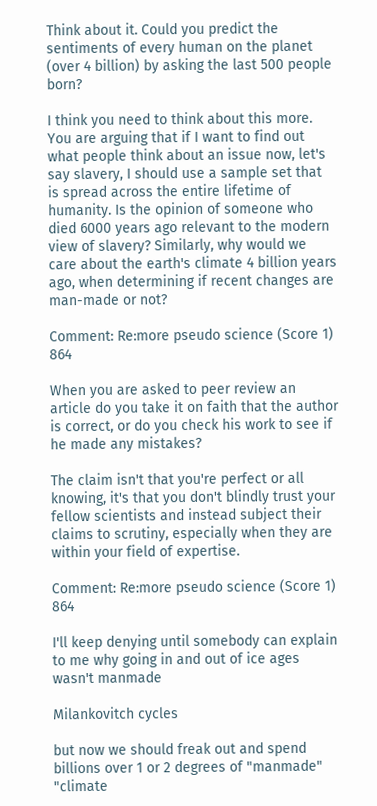Think about it. Could you predict the sentiments of every human on the planet (over 4 billion) by asking the last 500 people born?

I think you need to think about this more. You are arguing that if I want to find out what people think about an issue now, let's say slavery, I should use a sample set that is spread across the entire lifetime of humanity. Is the opinion of someone who died 6000 years ago relevant to the modern view of slavery? Similarly, why would we care about the earth's climate 4 billion years ago, when determining if recent changes are man-made or not?

Comment: Re:more pseudo science (Score 1) 864

When you are asked to peer review an article do you take it on faith that the author is correct, or do you check his work to see if he made any mistakes?

The claim isn't that you're perfect or all knowing, it's that you don't blindly trust your fellow scientists and instead subject their claims to scrutiny, especially when they are within your field of expertise.

Comment: Re:more pseudo science (Score 1) 864

I'll keep denying until somebody can explain to me why going in and out of ice ages wasn't manmade

Milankovitch cycles

but now we should freak out and spend billions over 1 or 2 degrees of "manmade" "climate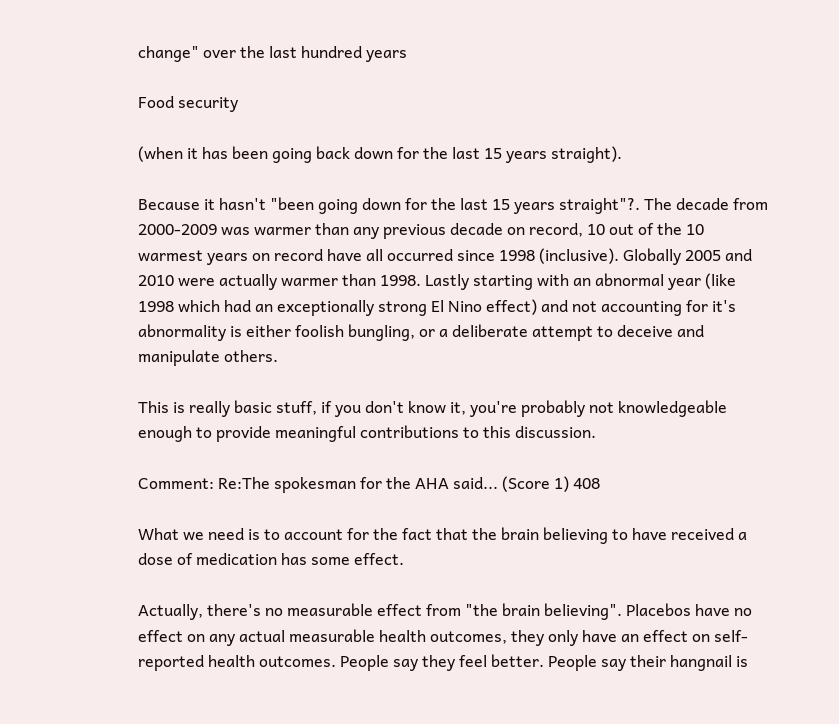change" over the last hundred years

Food security

(when it has been going back down for the last 15 years straight).

Because it hasn't "been going down for the last 15 years straight"?. The decade from 2000-2009 was warmer than any previous decade on record, 10 out of the 10 warmest years on record have all occurred since 1998 (inclusive). Globally 2005 and 2010 were actually warmer than 1998. Lastly starting with an abnormal year (like 1998 which had an exceptionally strong El Nino effect) and not accounting for it's abnormality is either foolish bungling, or a deliberate attempt to deceive and manipulate others.

This is really basic stuff, if you don't know it, you're probably not knowledgeable enough to provide meaningful contributions to this discussion.

Comment: Re:The spokesman for the AHA said... (Score 1) 408

What we need is to account for the fact that the brain believing to have received a dose of medication has some effect.

Actually, there's no measurable effect from "the brain believing". Placebos have no effect on any actual measurable health outcomes, they only have an effect on self-reported health outcomes. People say they feel better. People say their hangnail is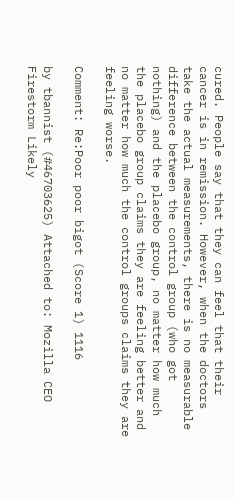cured. People say that they can feel that their cancer is in remission. However, when the doctors take the actual measurements, there is no measurable difference between the control group (who got nothing) and the placebo group, no matter how much the placebo group claims they are feeling better and no matter how much the control groups claims they are feeling worse.

Comment: Re:Poor poor bigot (Score 1) 1116

by tbannist (#46703625) Attached to: Mozilla CEO Firestorm Likely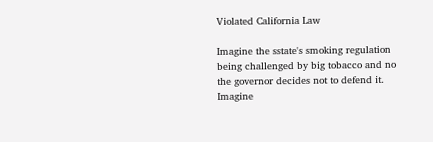Violated California Law

Imagine the sstate's smoking regulation being challenged by big tobacco and no the governor decides not to defend it. Imagine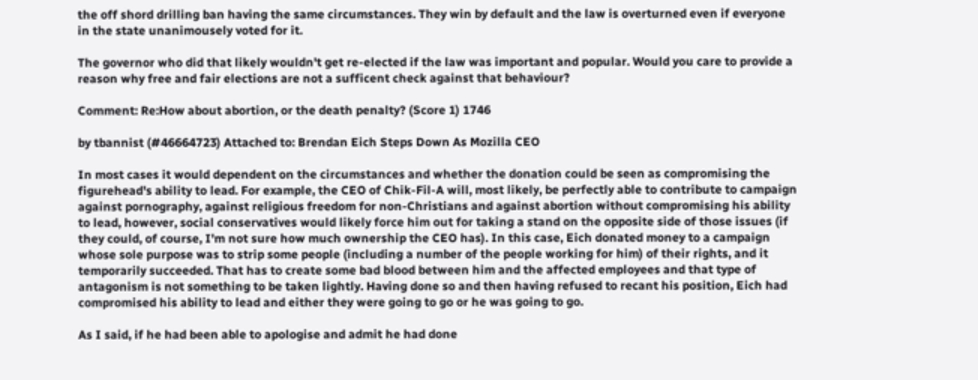the off shord drilling ban having the same circumstances. They win by default and the law is overturned even if everyone in the state unanimousely voted for it.

The governor who did that likely wouldn't get re-elected if the law was important and popular. Would you care to provide a reason why free and fair elections are not a sufficent check against that behaviour?

Comment: Re:How about abortion, or the death penalty? (Score 1) 1746

by tbannist (#46664723) Attached to: Brendan Eich Steps Down As Mozilla CEO

In most cases it would dependent on the circumstances and whether the donation could be seen as compromising the figurehead's ability to lead. For example, the CEO of Chik-Fil-A will, most likely, be perfectly able to contribute to campaign against pornography, against religious freedom for non-Christians and against abortion without compromising his ability to lead, however, social conservatives would likely force him out for taking a stand on the opposite side of those issues (if they could, of course, I'm not sure how much ownership the CEO has). In this case, Eich donated money to a campaign whose sole purpose was to strip some people (including a number of the people working for him) of their rights, and it temporarily succeeded. That has to create some bad blood between him and the affected employees and that type of antagonism is not something to be taken lightly. Having done so and then having refused to recant his position, Eich had compromised his ability to lead and either they were going to go or he was going to go.

As I said, if he had been able to apologise and admit he had done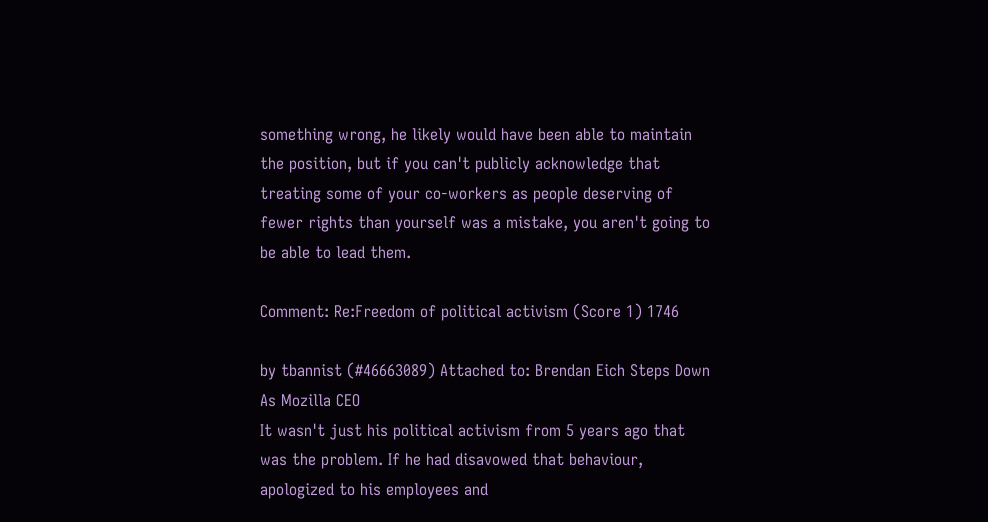something wrong, he likely would have been able to maintain the position, but if you can't publicly acknowledge that treating some of your co-workers as people deserving of fewer rights than yourself was a mistake, you aren't going to be able to lead them.

Comment: Re:Freedom of political activism (Score 1) 1746

by tbannist (#46663089) Attached to: Brendan Eich Steps Down As Mozilla CEO
It wasn't just his political activism from 5 years ago that was the problem. If he had disavowed that behaviour, apologized to his employees and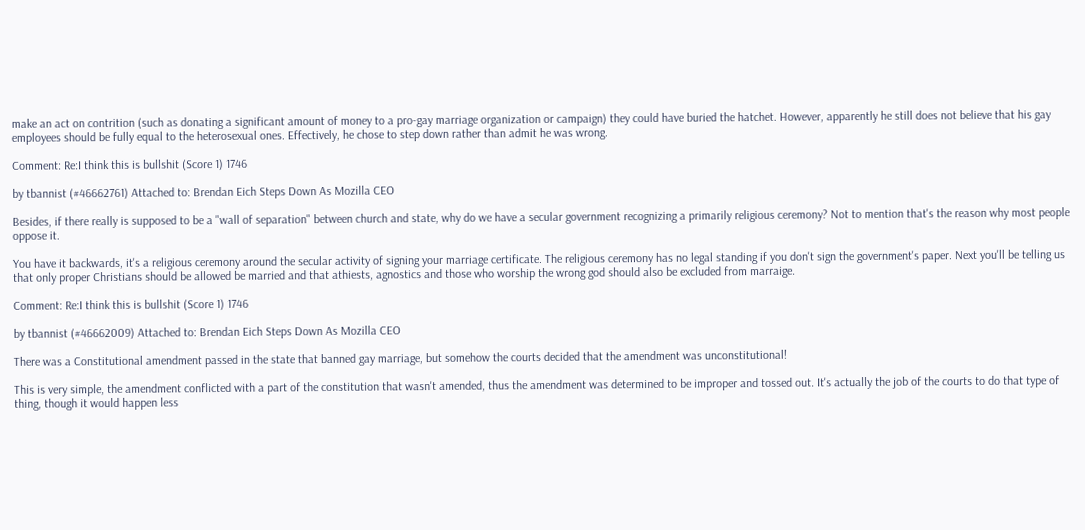make an act on contrition (such as donating a significant amount of money to a pro-gay marriage organization or campaign) they could have buried the hatchet. However, apparently he still does not believe that his gay employees should be fully equal to the heterosexual ones. Effectively, he chose to step down rather than admit he was wrong.

Comment: Re:I think this is bullshit (Score 1) 1746

by tbannist (#46662761) Attached to: Brendan Eich Steps Down As Mozilla CEO

Besides, if there really is supposed to be a "wall of separation" between church and state, why do we have a secular government recognizing a primarily religious ceremony? Not to mention that's the reason why most people oppose it.

You have it backwards, it's a religious ceremony around the secular activity of signing your marriage certificate. The religious ceremony has no legal standing if you don't sign the government's paper. Next you'll be telling us that only proper Christians should be allowed be married and that athiests, agnostics and those who worship the wrong god should also be excluded from marraige.

Comment: Re:I think this is bullshit (Score 1) 1746

by tbannist (#46662009) Attached to: Brendan Eich Steps Down As Mozilla CEO

There was a Constitutional amendment passed in the state that banned gay marriage, but somehow the courts decided that the amendment was unconstitutional!

This is very simple, the amendment conflicted with a part of the constitution that wasn't amended, thus the amendment was determined to be improper and tossed out. It's actually the job of the courts to do that type of thing, though it would happen less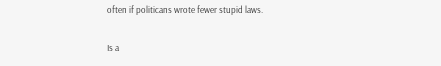often if politicans wrote fewer stupid laws.

Is a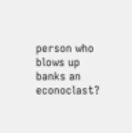person who blows up banks an econoclast?